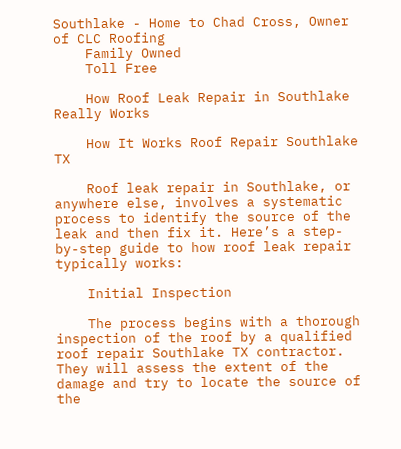Southlake - Home to Chad Cross, Owner of CLC Roofing
    Family Owned
    Toll Free

    How Roof Leak Repair in Southlake Really Works

    How It Works Roof Repair Southlake TX

    Roof leak repair in Southlake, or anywhere else, involves a systematic process to identify the source of the leak and then fix it. Here’s a step-by-step guide to how roof leak repair typically works:

    Initial Inspection

    The process begins with a thorough inspection of the roof by a qualified roof repair Southlake TX contractor. They will assess the extent of the damage and try to locate the source of the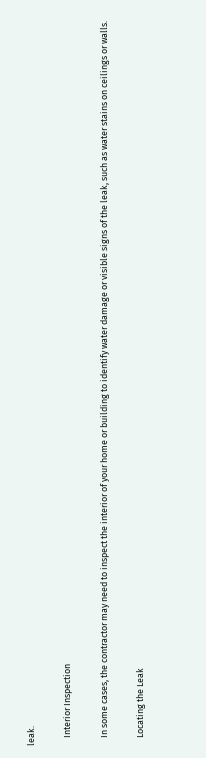leak.

    Interior Inspection

    In some cases, the contractor may need to inspect the interior of your home or building to identify water damage or visible signs of the leak, such as water stains on ceilings or walls.

    Locating the Leak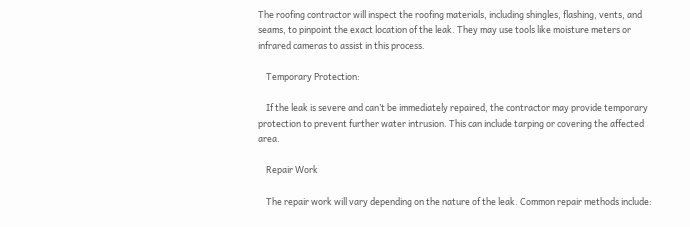The roofing contractor will inspect the roofing materials, including shingles, flashing, vents, and seams, to pinpoint the exact location of the leak. They may use tools like moisture meters or infrared cameras to assist in this process.

    Temporary Protection:

    If the leak is severe and can’t be immediately repaired, the contractor may provide temporary protection to prevent further water intrusion. This can include tarping or covering the affected area.

    Repair Work

    The repair work will vary depending on the nature of the leak. Common repair methods include: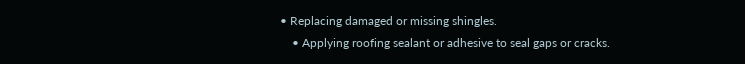• Replacing damaged or missing shingles.
    • Applying roofing sealant or adhesive to seal gaps or cracks.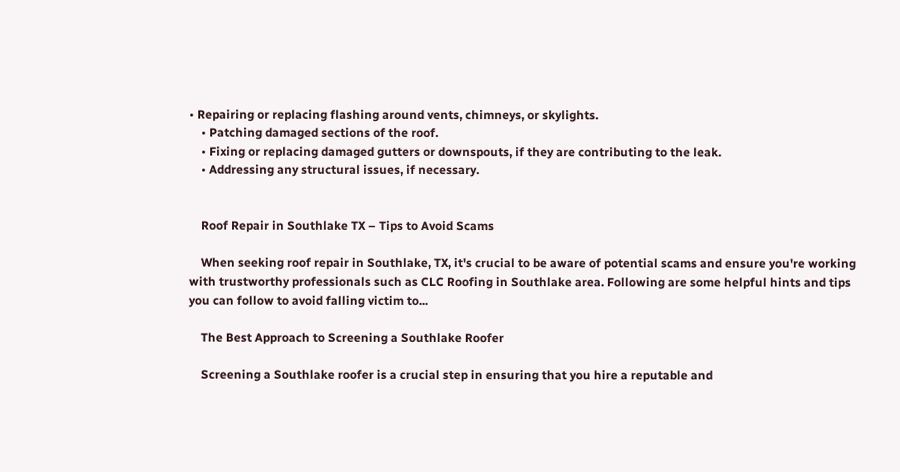• Repairing or replacing flashing around vents, chimneys, or skylights.
    • Patching damaged sections of the roof.
    • Fixing or replacing damaged gutters or downspouts, if they are contributing to the leak.
    • Addressing any structural issues, if necessary.


    Roof Repair in Southlake TX – Tips to Avoid Scams

    When seeking roof repair in Southlake, TX, it's crucial to be aware of potential scams and ensure you're working with trustworthy professionals such as CLC Roofing in Southlake area. Following are some helpful hints and tips you can follow to avoid falling victim to...

    The Best Approach to Screening a Southlake Roofer

    Screening a Southlake roofer is a crucial step in ensuring that you hire a reputable and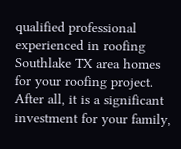qualified professional experienced in roofing Southlake TX area homes for your roofing project. After all, it is a significant investment for your family,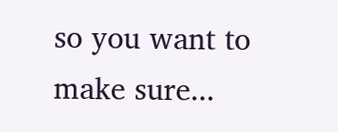so you want to make sure...